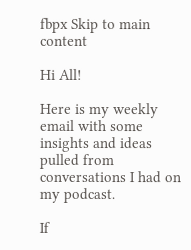fbpx Skip to main content

Hi All!

Here is my weekly email with some insights and ideas pulled from conversations I had on my podcast.

If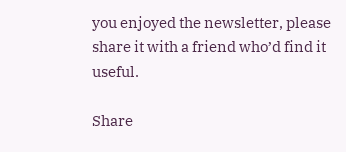you enjoyed the newsletter, please share it with a friend who’d find it useful.

Share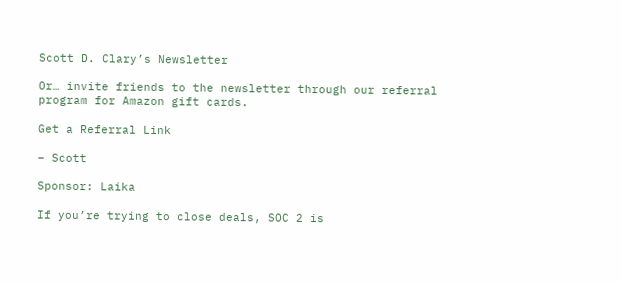Scott D. Clary’s Newsletter

Or… invite friends to the newsletter through our referral program for Amazon gift cards.

Get a Referral Link

– Scott

Sponsor: Laika

If you’re trying to close deals, SOC 2 is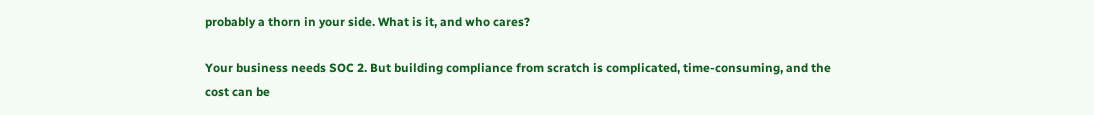probably a thorn in your side. What is it, and who cares?

Your business needs SOC 2. But building compliance from scratch is complicated, time-consuming, and the cost can be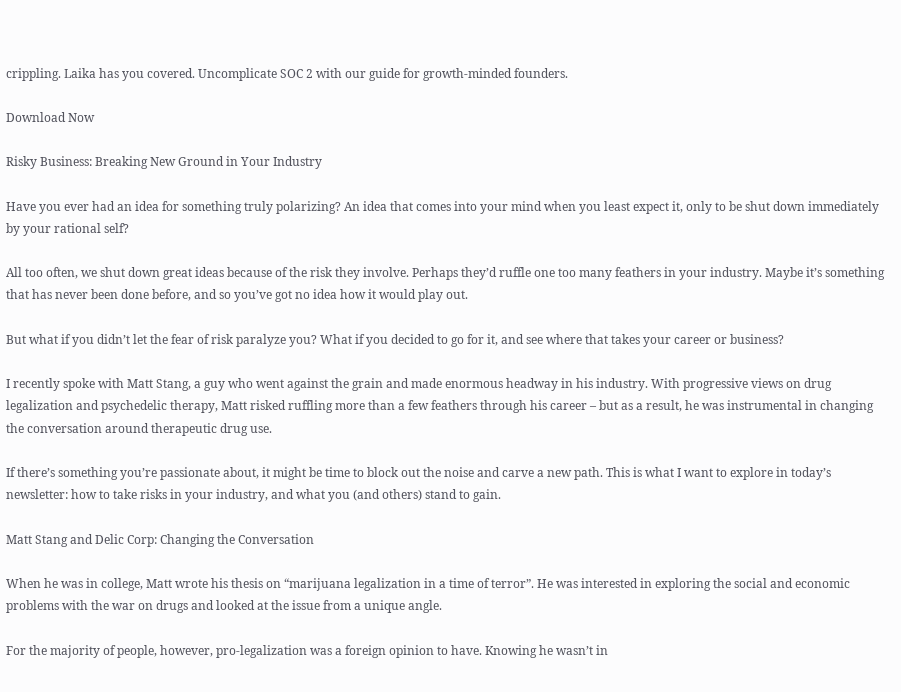crippling. Laika has you covered. Uncomplicate SOC 2 with our guide for growth-minded founders.

Download Now

Risky Business: Breaking New Ground in Your Industry

Have you ever had an idea for something truly polarizing? An idea that comes into your mind when you least expect it, only to be shut down immediately by your rational self?

All too often, we shut down great ideas because of the risk they involve. Perhaps they’d ruffle one too many feathers in your industry. Maybe it’s something that has never been done before, and so you’ve got no idea how it would play out.

But what if you didn’t let the fear of risk paralyze you? What if you decided to go for it, and see where that takes your career or business?

I recently spoke with Matt Stang, a guy who went against the grain and made enormous headway in his industry. With progressive views on drug legalization and psychedelic therapy, Matt risked ruffling more than a few feathers through his career – but as a result, he was instrumental in changing the conversation around therapeutic drug use.

If there’s something you’re passionate about, it might be time to block out the noise and carve a new path. This is what I want to explore in today’s newsletter: how to take risks in your industry, and what you (and others) stand to gain.

Matt Stang and Delic Corp: Changing the Conversation

When he was in college, Matt wrote his thesis on “marijuana legalization in a time of terror”. He was interested in exploring the social and economic problems with the war on drugs and looked at the issue from a unique angle.

For the majority of people, however, pro-legalization was a foreign opinion to have. Knowing he wasn’t in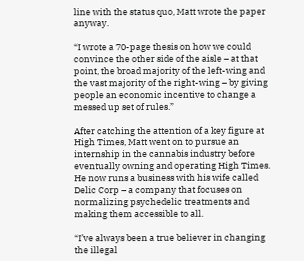line with the status quo, Matt wrote the paper anyway.

“I wrote a 70-page thesis on how we could convince the other side of the aisle – at that point, the broad majority of the left-wing and the vast majority of the right-wing – by giving people an economic incentive to change a messed up set of rules.”

After catching the attention of a key figure at High Times, Matt went on to pursue an internship in the cannabis industry before eventually owning and operating High Times. He now runs a business with his wife called Delic Corp – a company that focuses on normalizing psychedelic treatments and making them accessible to all.

“I’ve always been a true believer in changing the illegal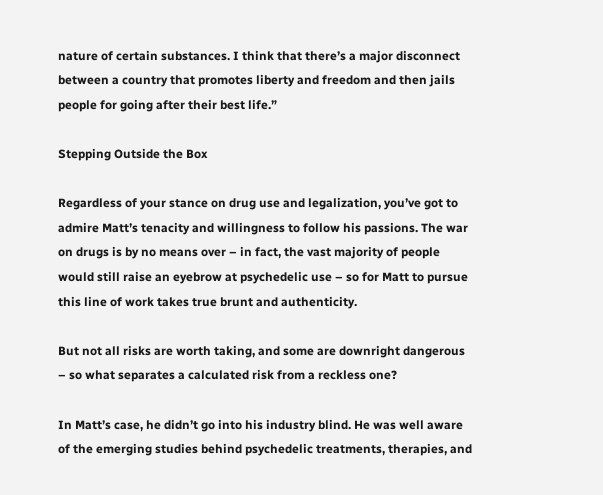nature of certain substances. I think that there’s a major disconnect between a country that promotes liberty and freedom and then jails people for going after their best life.”

Stepping Outside the Box

Regardless of your stance on drug use and legalization, you’ve got to admire Matt’s tenacity and willingness to follow his passions. The war on drugs is by no means over – in fact, the vast majority of people would still raise an eyebrow at psychedelic use – so for Matt to pursue this line of work takes true brunt and authenticity.

But not all risks are worth taking, and some are downright dangerous – so what separates a calculated risk from a reckless one?

In Matt’s case, he didn’t go into his industry blind. He was well aware of the emerging studies behind psychedelic treatments, therapies, and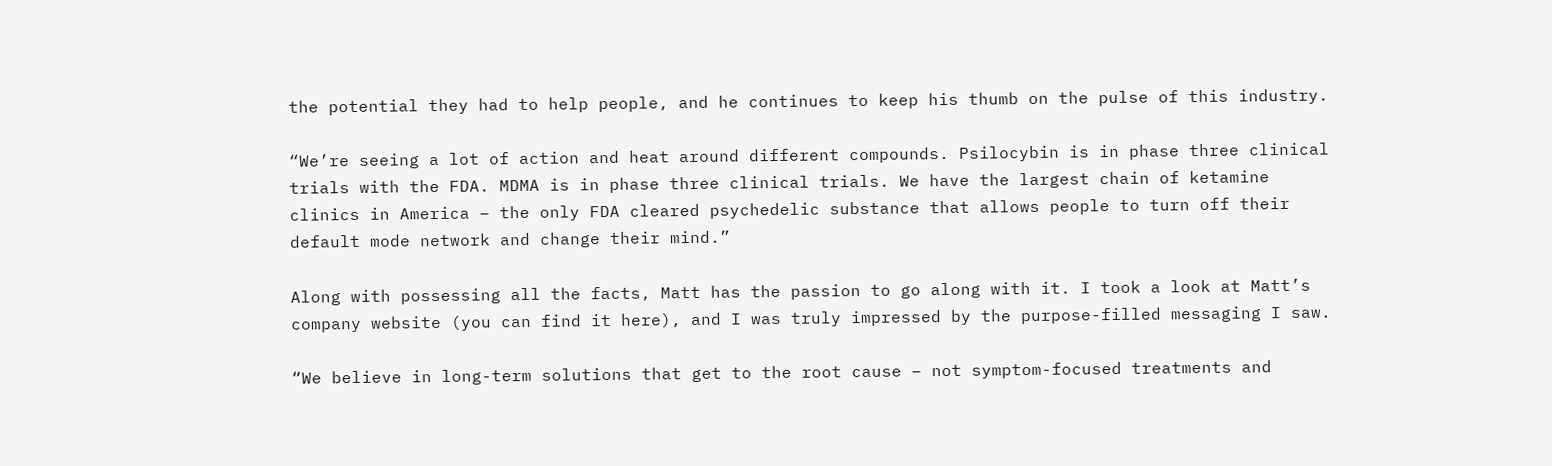the potential they had to help people, and he continues to keep his thumb on the pulse of this industry.

“We’re seeing a lot of action and heat around different compounds. Psilocybin is in phase three clinical trials with the FDA. MDMA is in phase three clinical trials. We have the largest chain of ketamine clinics in America – the only FDA cleared psychedelic substance that allows people to turn off their default mode network and change their mind.”

Along with possessing all the facts, Matt has the passion to go along with it. I took a look at Matt’s company website (you can find it here), and I was truly impressed by the purpose-filled messaging I saw.

“We believe in long-term solutions that get to the root cause – not symptom-focused treatments and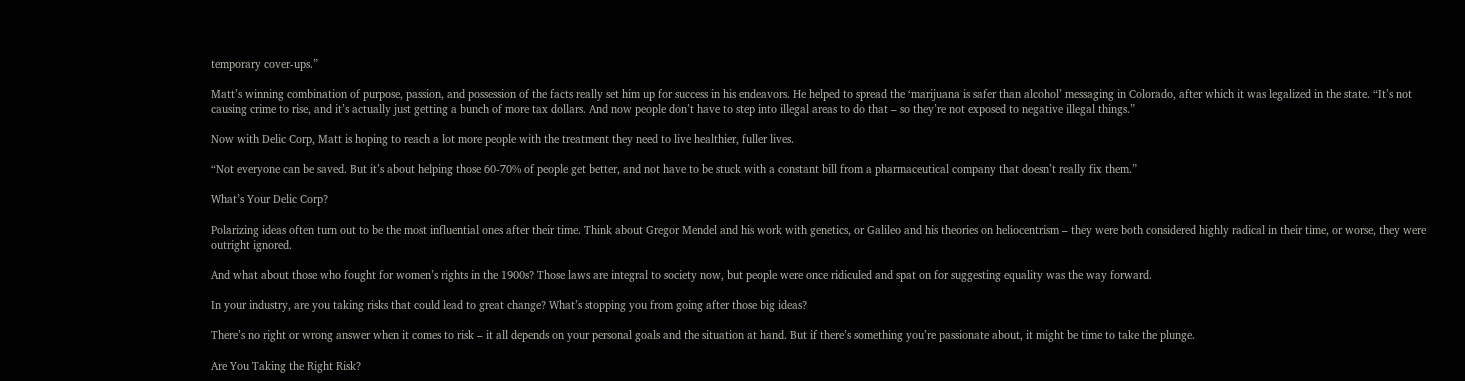temporary cover-ups.”

Matt’s winning combination of purpose, passion, and possession of the facts really set him up for success in his endeavors. He helped to spread the ‘marijuana is safer than alcohol’ messaging in Colorado, after which it was legalized in the state. “It’s not causing crime to rise, and it’s actually just getting a bunch of more tax dollars. And now people don’t have to step into illegal areas to do that – so they’re not exposed to negative illegal things.”

Now with Delic Corp, Matt is hoping to reach a lot more people with the treatment they need to live healthier, fuller lives.

“Not everyone can be saved. But it’s about helping those 60-70% of people get better, and not have to be stuck with a constant bill from a pharmaceutical company that doesn’t really fix them.”

What’s Your Delic Corp?

Polarizing ideas often turn out to be the most influential ones after their time. Think about Gregor Mendel and his work with genetics, or Galileo and his theories on heliocentrism – they were both considered highly radical in their time, or worse, they were outright ignored.

And what about those who fought for women’s rights in the 1900s? Those laws are integral to society now, but people were once ridiculed and spat on for suggesting equality was the way forward.

In your industry, are you taking risks that could lead to great change? What’s stopping you from going after those big ideas?

There’s no right or wrong answer when it comes to risk – it all depends on your personal goals and the situation at hand. But if there’s something you’re passionate about, it might be time to take the plunge.

Are You Taking the Right Risk?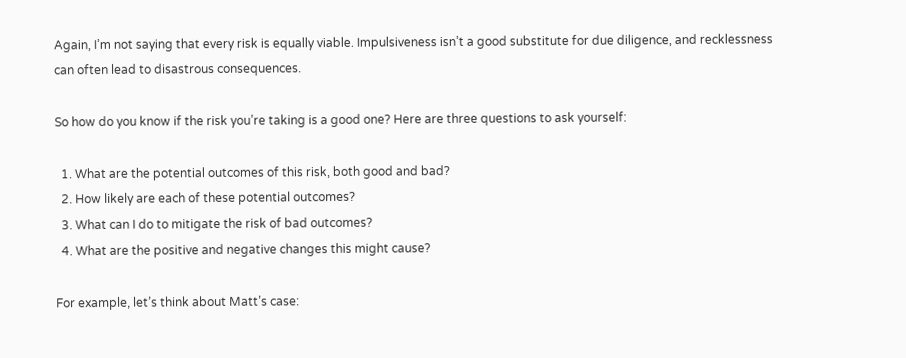Again, I’m not saying that every risk is equally viable. Impulsiveness isn’t a good substitute for due diligence, and recklessness can often lead to disastrous consequences.

So how do you know if the risk you’re taking is a good one? Here are three questions to ask yourself:

  1. What are the potential outcomes of this risk, both good and bad?
  2. How likely are each of these potential outcomes?
  3. What can I do to mitigate the risk of bad outcomes?
  4. What are the positive and negative changes this might cause?

For example, let’s think about Matt’s case: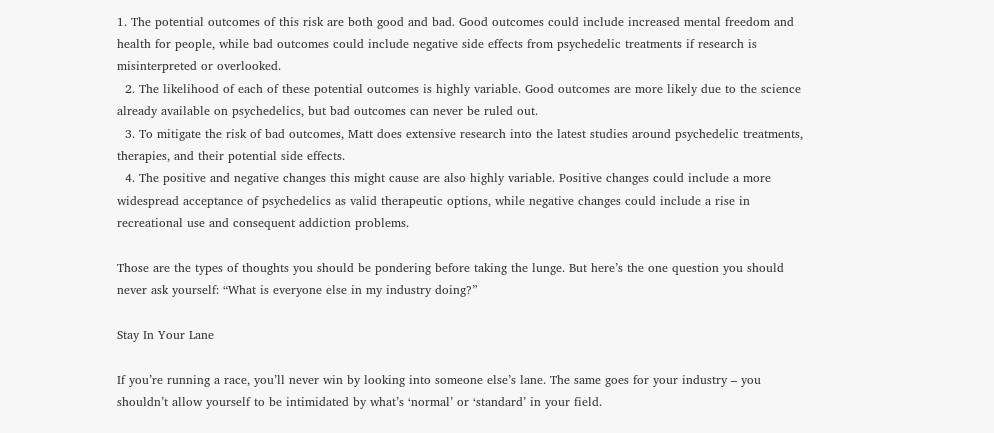1. The potential outcomes of this risk are both good and bad. Good outcomes could include increased mental freedom and health for people, while bad outcomes could include negative side effects from psychedelic treatments if research is misinterpreted or overlooked.
  2. The likelihood of each of these potential outcomes is highly variable. Good outcomes are more likely due to the science already available on psychedelics, but bad outcomes can never be ruled out.
  3. To mitigate the risk of bad outcomes, Matt does extensive research into the latest studies around psychedelic treatments, therapies, and their potential side effects.
  4. The positive and negative changes this might cause are also highly variable. Positive changes could include a more widespread acceptance of psychedelics as valid therapeutic options, while negative changes could include a rise in recreational use and consequent addiction problems.

Those are the types of thoughts you should be pondering before taking the lunge. But here’s the one question you should never ask yourself: “What is everyone else in my industry doing?”

Stay In Your Lane

If you’re running a race, you’ll never win by looking into someone else’s lane. The same goes for your industry – you shouldn’t allow yourself to be intimidated by what’s ‘normal’ or ‘standard’ in your field.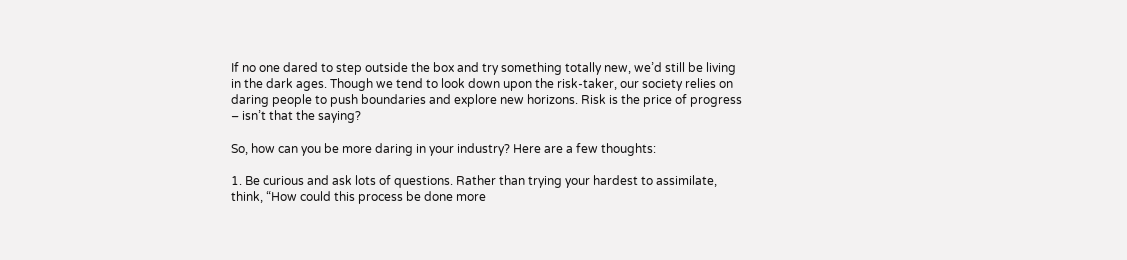If no one dared to step outside the box and try something totally new, we’d still be living in the dark ages. Though we tend to look down upon the risk-taker, our society relies on daring people to push boundaries and explore new horizons. Risk is the price of progress – isn’t that the saying?

So, how can you be more daring in your industry? Here are a few thoughts:

1. Be curious and ask lots of questions. Rather than trying your hardest to assimilate, think, “How could this process be done more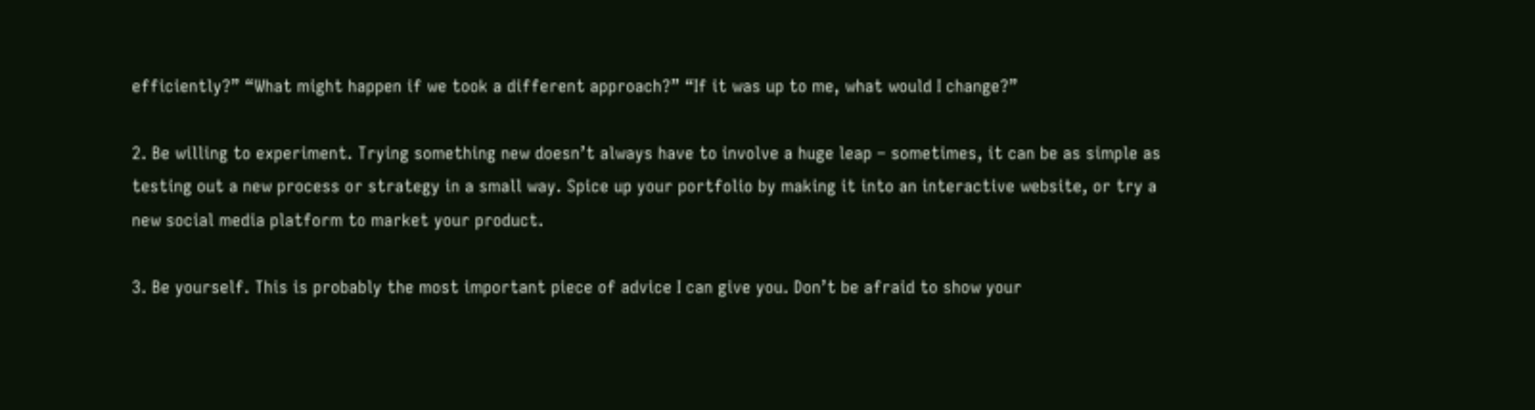efficiently?” “What might happen if we took a different approach?” “If it was up to me, what would I change?”

2. Be willing to experiment. Trying something new doesn’t always have to involve a huge leap – sometimes, it can be as simple as testing out a new process or strategy in a small way. Spice up your portfolio by making it into an interactive website, or try a new social media platform to market your product.

3. Be yourself. This is probably the most important piece of advice I can give you. Don’t be afraid to show your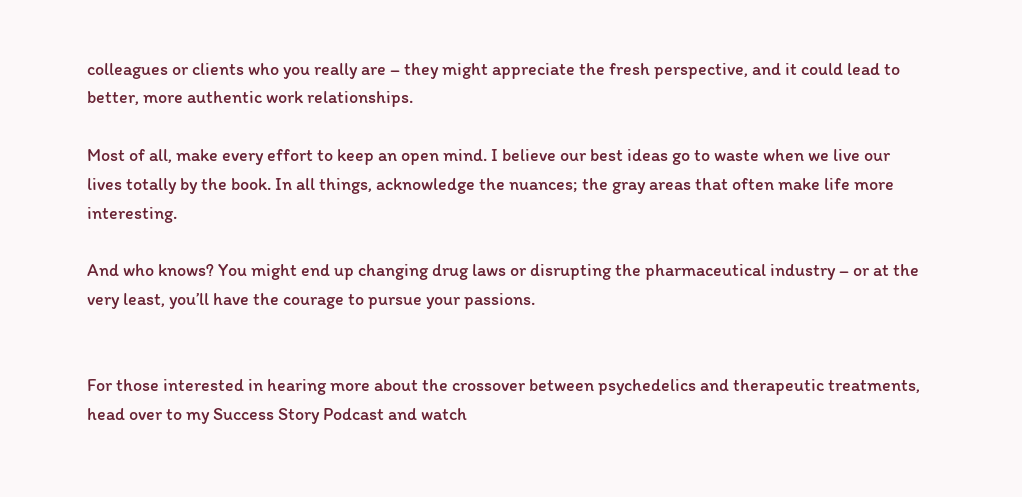colleagues or clients who you really are – they might appreciate the fresh perspective, and it could lead to better, more authentic work relationships.

Most of all, make every effort to keep an open mind. I believe our best ideas go to waste when we live our lives totally by the book. In all things, acknowledge the nuances; the gray areas that often make life more interesting.

And who knows? You might end up changing drug laws or disrupting the pharmaceutical industry – or at the very least, you’ll have the courage to pursue your passions.


For those interested in hearing more about the crossover between psychedelics and therapeutic treatments, head over to my Success Story Podcast and watch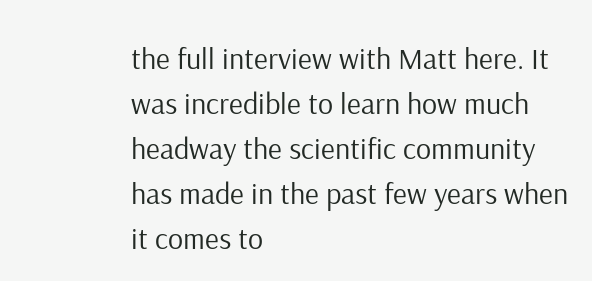the full interview with Matt here. It was incredible to learn how much headway the scientific community has made in the past few years when it comes to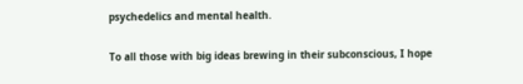psychedelics and mental health.

To all those with big ideas brewing in their subconscious, I hope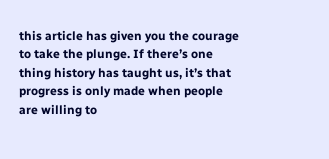this article has given you the courage to take the plunge. If there’s one thing history has taught us, it’s that progress is only made when people are willing to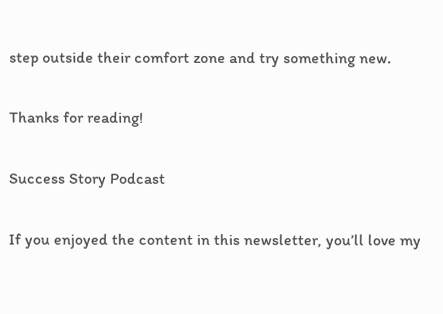step outside their comfort zone and try something new.

Thanks for reading!

Success Story Podcast

If you enjoyed the content in this newsletter, you’ll love my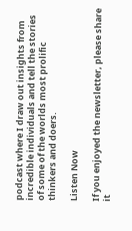podcast where I draw out insights from incredible individuals and tell the stories of some of the worlds most prolific thinkers and doers.

Listen Now

If you enjoyed the newsletter, please share it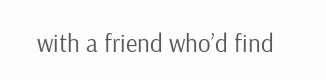with a friend who’d find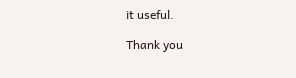it useful.

Thank you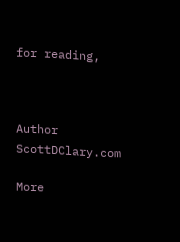for reading,



Author ScottDClary.com

More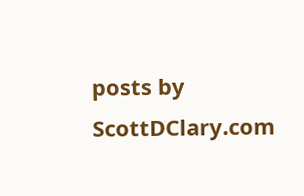posts by ScottDClary.com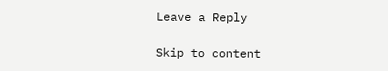Leave a Reply

Skip to content